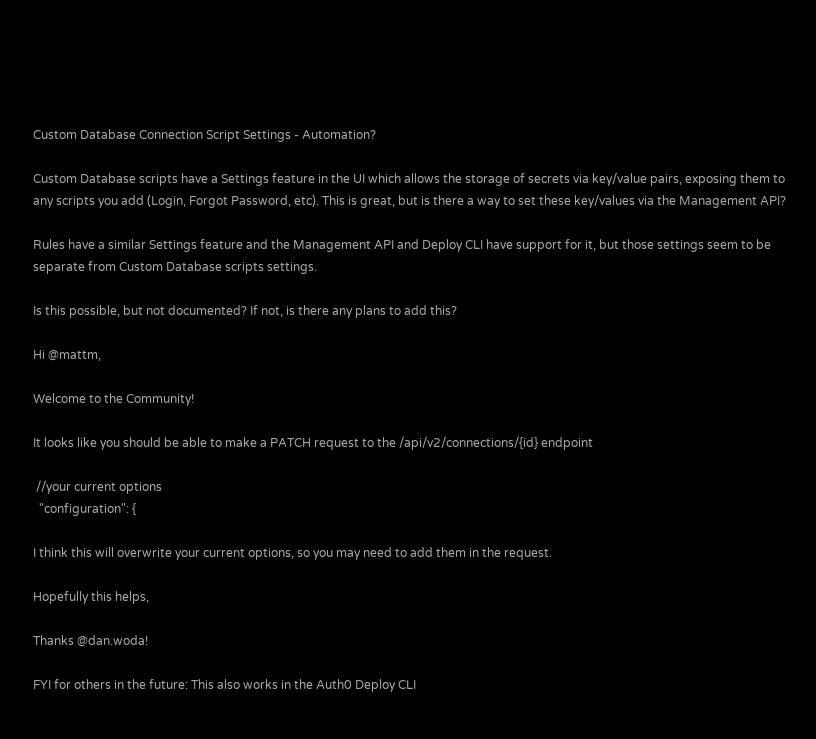Custom Database Connection Script Settings - Automation?

Custom Database scripts have a Settings feature in the UI which allows the storage of secrets via key/value pairs, exposing them to any scripts you add (Login, Forgot Password, etc). This is great, but is there a way to set these key/values via the Management API?

Rules have a similar Settings feature and the Management API and Deploy CLI have support for it, but those settings seem to be separate from Custom Database scripts settings.

Is this possible, but not documented? If not, is there any plans to add this?

Hi @mattm,

Welcome to the Community!

It looks like you should be able to make a PATCH request to the /api/v2/connections/{id} endpoint

 //your current options
  "configuration": {

I think this will overwrite your current options, so you may need to add them in the request.

Hopefully this helps,

Thanks @dan.woda!

FYI for others in the future: This also works in the Auth0 Deploy CLI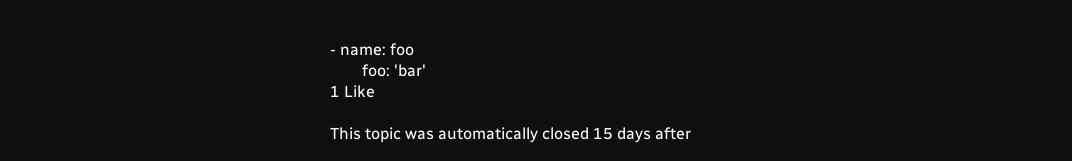- name: foo
        foo: 'bar'
1 Like

This topic was automatically closed 15 days after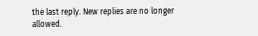the last reply. New replies are no longer allowed.